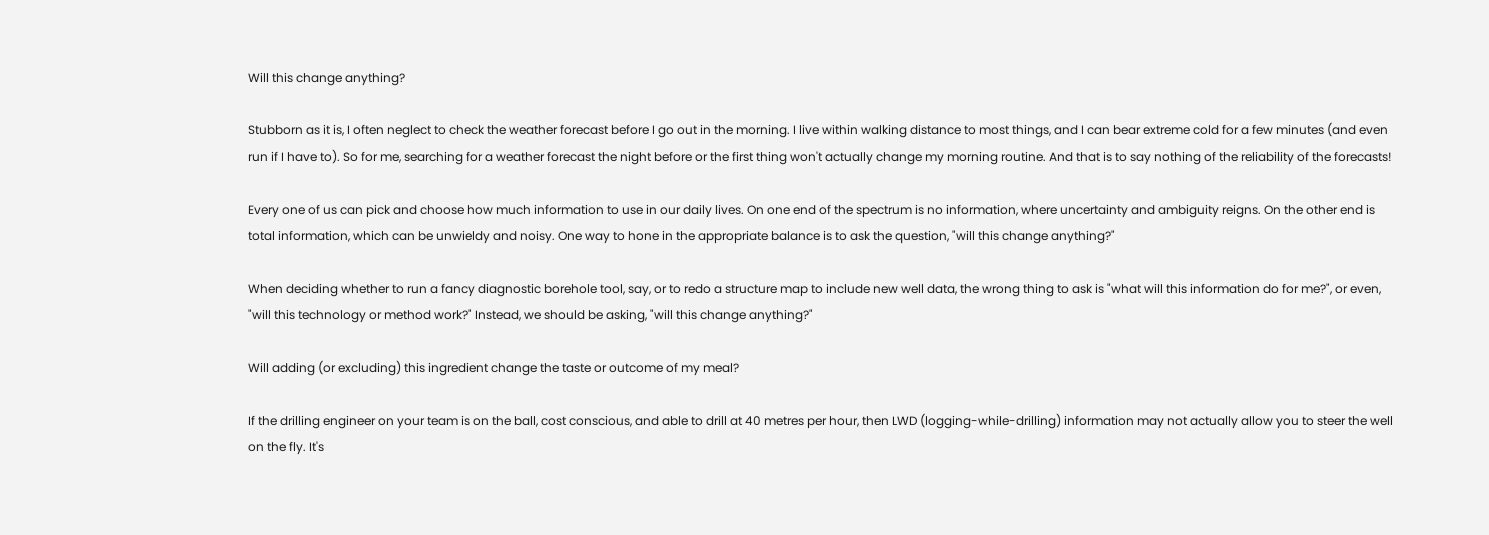Will this change anything?

Stubborn as it is, I often neglect to check the weather forecast before I go out in the morning. I live within walking distance to most things, and I can bear extreme cold for a few minutes (and even run if I have to). So for me, searching for a weather forecast the night before or the first thing won't actually change my morning routine. And that is to say nothing of the reliability of the forecasts!

Every one of us can pick and choose how much information to use in our daily lives. On one end of the spectrum is no information, where uncertainty and ambiguity reigns. On the other end is total information, which can be unwieldy and noisy. One way to hone in the appropriate balance is to ask the question, "will this change anything?"

When deciding whether to run a fancy diagnostic borehole tool, say, or to redo a structure map to include new well data, the wrong thing to ask is "what will this information do for me?", or even, "will this technology or method work?" Instead, we should be asking, "will this change anything?"

Will adding (or excluding) this ingredient change the taste or outcome of my meal?

If the drilling engineer on your team is on the ball, cost conscious, and able to drill at 40 metres per hour, then LWD (logging-while-drilling) information may not actually allow you to steer the well on the fly. It's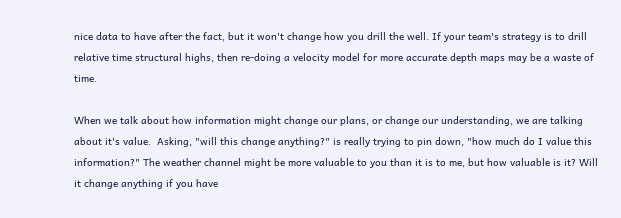nice data to have after the fact, but it won't change how you drill the well. If your team's strategy is to drill relative time structural highs, then re-doing a velocity model for more accurate depth maps may be a waste of time.

When we talk about how information might change our plans, or change our understanding, we are talking about it's value.  Asking, "will this change anything?" is really trying to pin down, "how much do I value this information?" The weather channel might be more valuable to you than it is to me, but how valuable is it? Will it change anything if you have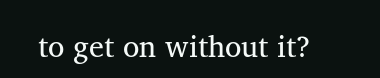to get on without it?